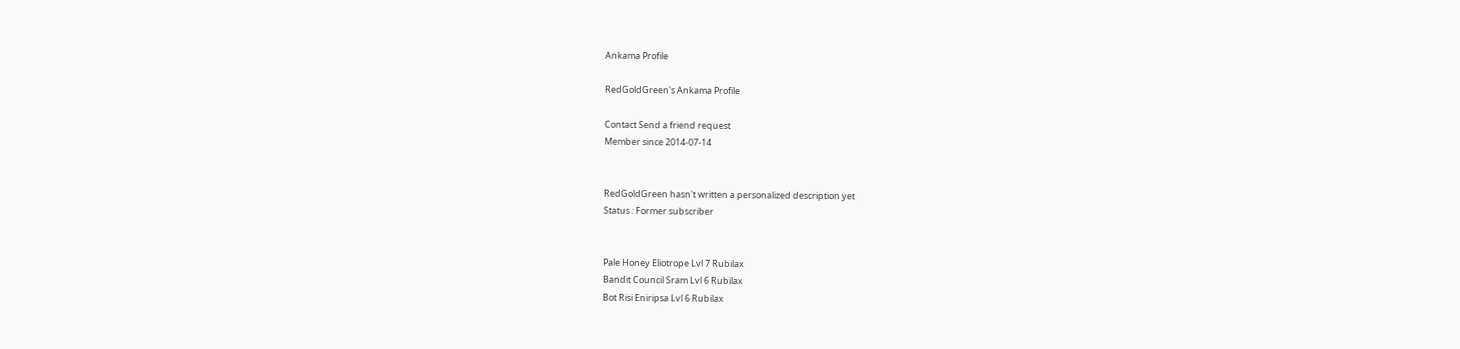Ankama Profile

RedGoldGreen's Ankama Profile

Contact Send a friend request
Member since 2014-07-14


RedGoldGreen hasn't written a personalized description yet
Status : Former subscriber


Pale Honey Eliotrope Lvl 7 Rubilax
Bandit Council Sram Lvl 6 Rubilax
Bot Risi Eniripsa Lvl 6 Rubilax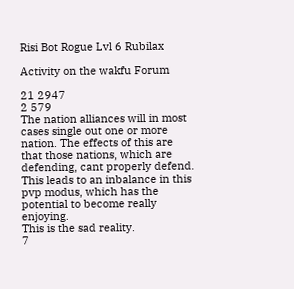Risi Bot Rogue Lvl 6 Rubilax

Activity on the wakfu Forum

21 2947
2 579
The nation alliances will in most cases single out one or more nation. The effects of this are that those nations, which are defending, cant properly defend. This leads to an inbalance in this pvp modus, which has the potential to become really enjoying.
This is the sad reality.
7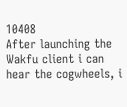10408
After launching the Wakfu client i can hear the cogwheels, i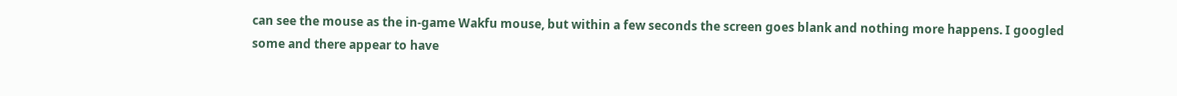can see the mouse as the in-game Wakfu mouse, but within a few seconds the screen goes blank and nothing more happens. I googled some and there appear to have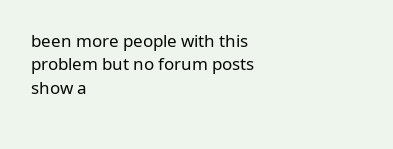been more people with this problem but no forum posts show a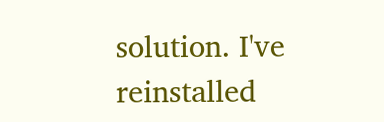solution. I've reinstalled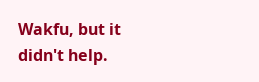Wakfu, but it didn't help.